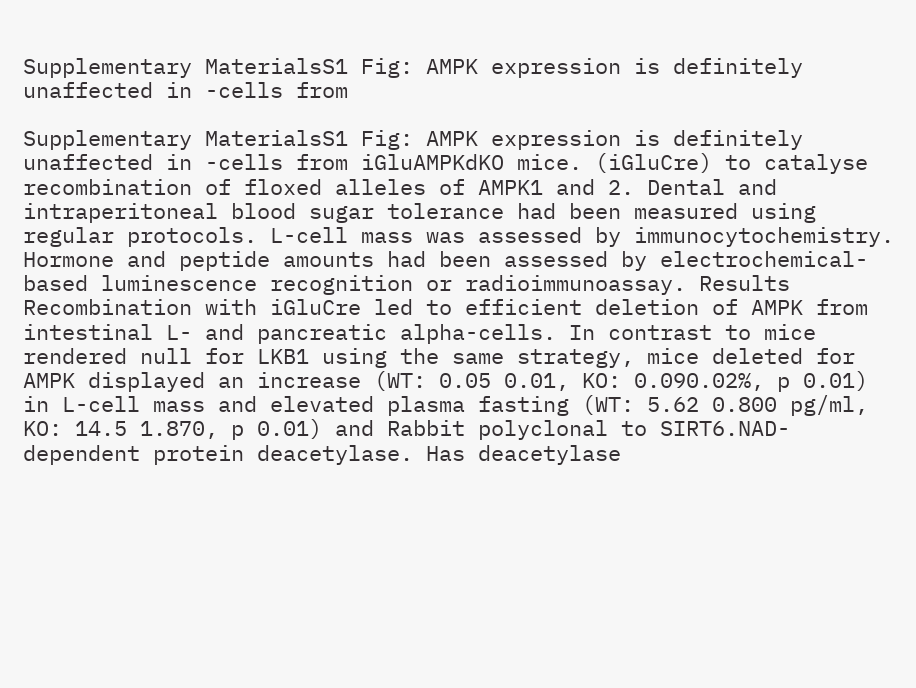Supplementary MaterialsS1 Fig: AMPK expression is definitely unaffected in -cells from

Supplementary MaterialsS1 Fig: AMPK expression is definitely unaffected in -cells from iGluAMPKdKO mice. (iGluCre) to catalyse recombination of floxed alleles of AMPK1 and 2. Dental and intraperitoneal blood sugar tolerance had been measured using regular protocols. L-cell mass was assessed by immunocytochemistry. Hormone and peptide amounts had been assessed by electrochemical-based luminescence recognition or radioimmunoassay. Results Recombination with iGluCre led to efficient deletion of AMPK from intestinal L- and pancreatic alpha-cells. In contrast to mice rendered null for LKB1 using the same strategy, mice deleted for AMPK displayed an increase (WT: 0.05 0.01, KO: 0.090.02%, p 0.01) in L-cell mass and elevated plasma fasting (WT: 5.62 0.800 pg/ml, KO: 14.5 1.870, p 0.01) and Rabbit polyclonal to SIRT6.NAD-dependent protein deacetylase. Has deacetylase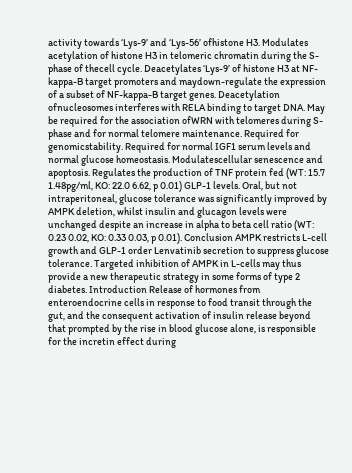activity towards ‘Lys-9’ and ‘Lys-56’ ofhistone H3. Modulates acetylation of histone H3 in telomeric chromatin during the S-phase of thecell cycle. Deacetylates ‘Lys-9’ of histone H3 at NF-kappa-B target promoters and maydown-regulate the expression of a subset of NF-kappa-B target genes. Deacetylation ofnucleosomes interferes with RELA binding to target DNA. May be required for the association ofWRN with telomeres during S-phase and for normal telomere maintenance. Required for genomicstability. Required for normal IGF1 serum levels and normal glucose homeostasis. Modulatescellular senescence and apoptosis. Regulates the production of TNF protein fed (WT: 15.7 1.48pg/ml, KO: 22.0 6.62, p 0.01) GLP-1 levels. Oral, but not intraperitoneal, glucose tolerance was significantly improved by AMPK deletion, whilst insulin and glucagon levels were unchanged despite an increase in alpha to beta cell ratio (WT: 0.23 0.02, KO: 0.33 0.03, p 0.01). Conclusion AMPK restricts L-cell growth and GLP-1 order Lenvatinib secretion to suppress glucose tolerance. Targeted inhibition of AMPK in L-cells may thus provide a new therapeutic strategy in some forms of type 2 diabetes. Introduction Release of hormones from enteroendocrine cells in response to food transit through the gut, and the consequent activation of insulin release beyond that prompted by the rise in blood glucose alone, is responsible for the incretin effect during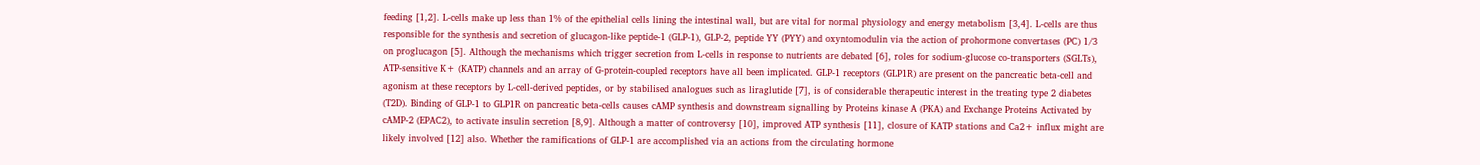feeding [1,2]. L-cells make up less than 1% of the epithelial cells lining the intestinal wall, but are vital for normal physiology and energy metabolism [3,4]. L-cells are thus responsible for the synthesis and secretion of glucagon-like peptide-1 (GLP-1), GLP-2, peptide YY (PYY) and oxyntomodulin via the action of prohormone convertases (PC) 1/3 on proglucagon [5]. Although the mechanisms which trigger secretion from L-cells in response to nutrients are debated [6], roles for sodium-glucose co-transporters (SGLTs), ATP-sensitive K+ (KATP) channels and an array of G-protein-coupled receptors have all been implicated. GLP-1 receptors (GLP1R) are present on the pancreatic beta-cell and agonism at these receptors by L-cell-derived peptides, or by stabilised analogues such as liraglutide [7], is of considerable therapeutic interest in the treating type 2 diabetes (T2D). Binding of GLP-1 to GLP1R on pancreatic beta-cells causes cAMP synthesis and downstream signalling by Proteins kinase A (PKA) and Exchange Proteins Activated by cAMP-2 (EPAC2), to activate insulin secretion [8,9]. Although a matter of controversy [10], improved ATP synthesis [11], closure of KATP stations and Ca2+ influx might are likely involved [12] also. Whether the ramifications of GLP-1 are accomplished via an actions from the circulating hormone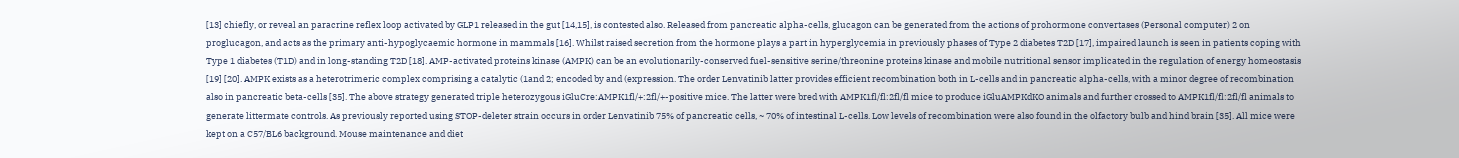[13] chiefly, or reveal an paracrine reflex loop activated by GLP1 released in the gut [14,15], is contested also. Released from pancreatic alpha-cells, glucagon can be generated from the actions of prohormone convertases (Personal computer) 2 on proglucagon, and acts as the primary anti-hypoglycaemic hormone in mammals [16]. Whilst raised secretion from the hormone plays a part in hyperglycemia in previously phases of Type 2 diabetes T2D [17], impaired launch is seen in patients coping with Type 1 diabetes (T1D) and in long-standing T2D [18]. AMP-activated proteins kinase (AMPK) can be an evolutionarily-conserved fuel-sensitive serine/threonine proteins kinase and mobile nutritional sensor implicated in the regulation of energy homeostasis [19] [20]. AMPK exists as a heterotrimeric complex comprising a catalytic (1and 2; encoded by and (expression. The order Lenvatinib latter provides efficient recombination both in L-cells and in pancreatic alpha-cells, with a minor degree of recombination also in pancreatic beta-cells [35]. The above strategy generated triple heterozygous iGluCre:AMPK1fl/+:2fl/+-positive mice. The latter were bred with AMPK1fl/fl:2fl/fl mice to produce iGluAMPKdKO animals and further crossed to AMPK1fl/fl:2fl/fl animals to generate littermate controls. As previously reported using STOP-deleter strain occurs in order Lenvatinib 75% of pancreatic cells, ~ 70% of intestinal L-cells. Low levels of recombination were also found in the olfactory bulb and hind brain [35]. All mice were kept on a C57/BL6 background. Mouse maintenance and diet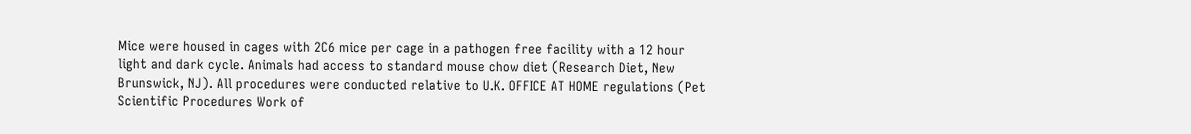Mice were housed in cages with 2C6 mice per cage in a pathogen free facility with a 12 hour light and dark cycle. Animals had access to standard mouse chow diet (Research Diet, New Brunswick, NJ). All procedures were conducted relative to U.K. OFFICE AT HOME regulations (Pet Scientific Procedures Work of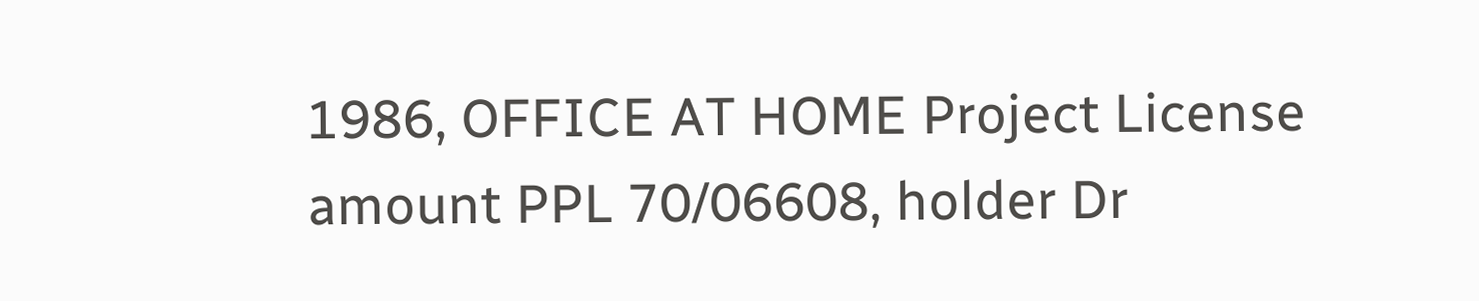1986, OFFICE AT HOME Project License amount PPL 70/06608, holder Dr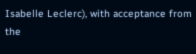Isabelle Leclerc), with acceptance from the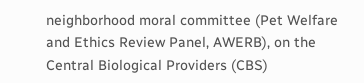neighborhood moral committee (Pet Welfare and Ethics Review Panel, AWERB), on the Central Biological Providers (CBS)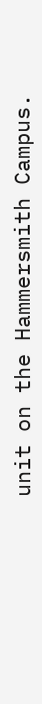unit on the Hammersmith Campus.